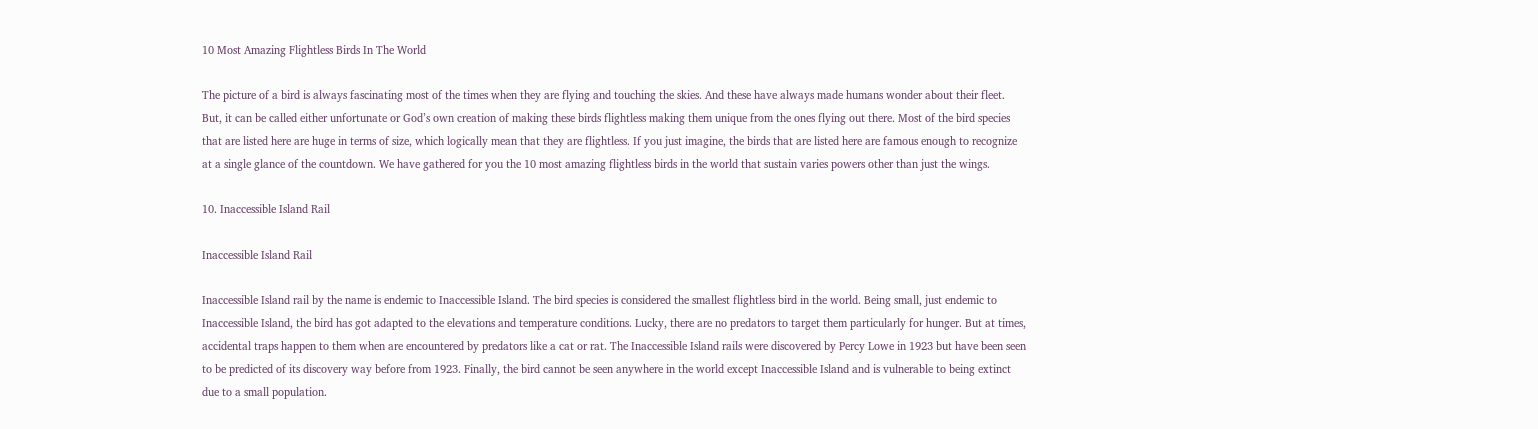10 Most Amazing Flightless Birds In The World

The picture of a bird is always fascinating most of the times when they are flying and touching the skies. And these have always made humans wonder about their fleet. But, it can be called either unfortunate or God’s own creation of making these birds flightless making them unique from the ones flying out there. Most of the bird species that are listed here are huge in terms of size, which logically mean that they are flightless. If you just imagine, the birds that are listed here are famous enough to recognize at a single glance of the countdown. We have gathered for you the 10 most amazing flightless birds in the world that sustain varies powers other than just the wings.

10. Inaccessible Island Rail

Inaccessible Island Rail

Inaccessible Island rail by the name is endemic to Inaccessible Island. The bird species is considered the smallest flightless bird in the world. Being small, just endemic to Inaccessible Island, the bird has got adapted to the elevations and temperature conditions. Lucky, there are no predators to target them particularly for hunger. But at times, accidental traps happen to them when are encountered by predators like a cat or rat. The Inaccessible Island rails were discovered by Percy Lowe in 1923 but have been seen to be predicted of its discovery way before from 1923. Finally, the bird cannot be seen anywhere in the world except Inaccessible Island and is vulnerable to being extinct due to a small population.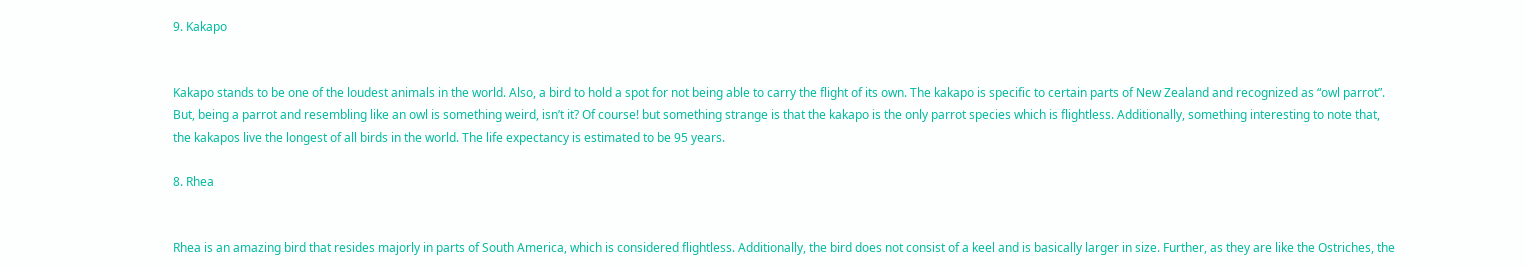9. Kakapo


Kakapo stands to be one of the loudest animals in the world. Also, a bird to hold a spot for not being able to carry the flight of its own. The kakapo is specific to certain parts of New Zealand and recognized as “owl parrot”. But, being a parrot and resembling like an owl is something weird, isn’t it? Of course! but something strange is that the kakapo is the only parrot species which is flightless. Additionally, something interesting to note that, the kakapos live the longest of all birds in the world. The life expectancy is estimated to be 95 years.

8. Rhea


Rhea is an amazing bird that resides majorly in parts of South America, which is considered flightless. Additionally, the bird does not consist of a keel and is basically larger in size. Further, as they are like the Ostriches, the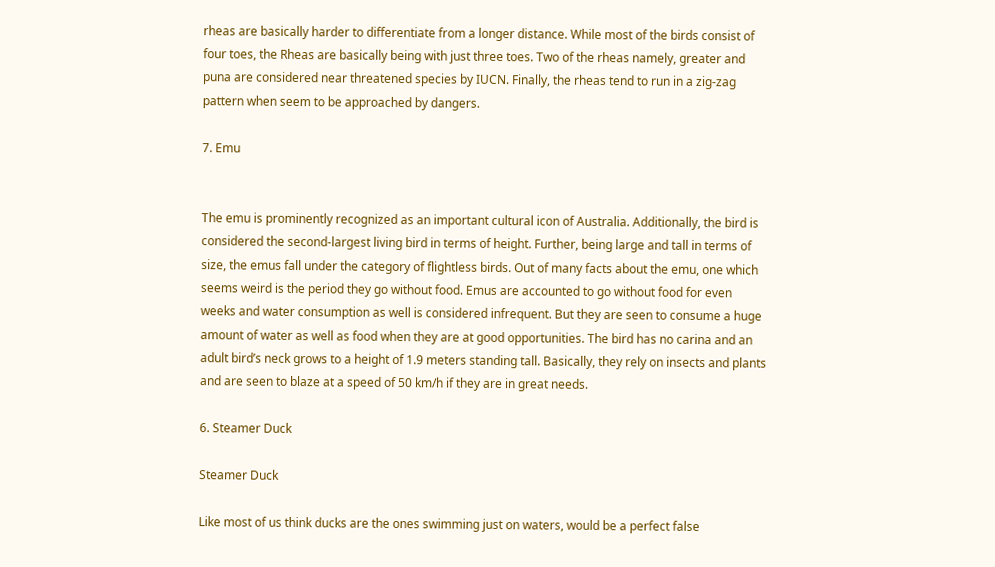rheas are basically harder to differentiate from a longer distance. While most of the birds consist of four toes, the Rheas are basically being with just three toes. Two of the rheas namely, greater and puna are considered near threatened species by IUCN. Finally, the rheas tend to run in a zig-zag pattern when seem to be approached by dangers.

7. Emu


The emu is prominently recognized as an important cultural icon of Australia. Additionally, the bird is considered the second-largest living bird in terms of height. Further, being large and tall in terms of size, the emus fall under the category of flightless birds. Out of many facts about the emu, one which seems weird is the period they go without food. Emus are accounted to go without food for even weeks and water consumption as well is considered infrequent. But they are seen to consume a huge amount of water as well as food when they are at good opportunities. The bird has no carina and an adult bird’s neck grows to a height of 1.9 meters standing tall. Basically, they rely on insects and plants and are seen to blaze at a speed of 50 km/h if they are in great needs.

6. Steamer Duck

Steamer Duck

Like most of us think ducks are the ones swimming just on waters, would be a perfect false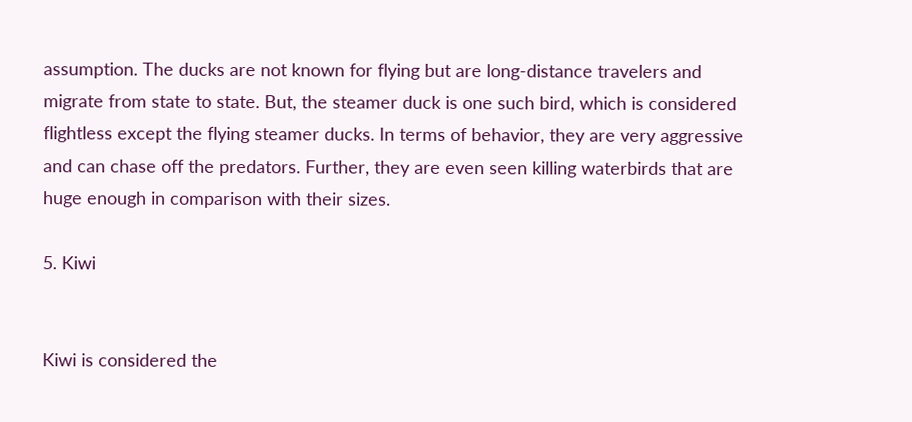assumption. The ducks are not known for flying but are long-distance travelers and migrate from state to state. But, the steamer duck is one such bird, which is considered flightless except the flying steamer ducks. In terms of behavior, they are very aggressive and can chase off the predators. Further, they are even seen killing waterbirds that are huge enough in comparison with their sizes.

5. Kiwi


Kiwi is considered the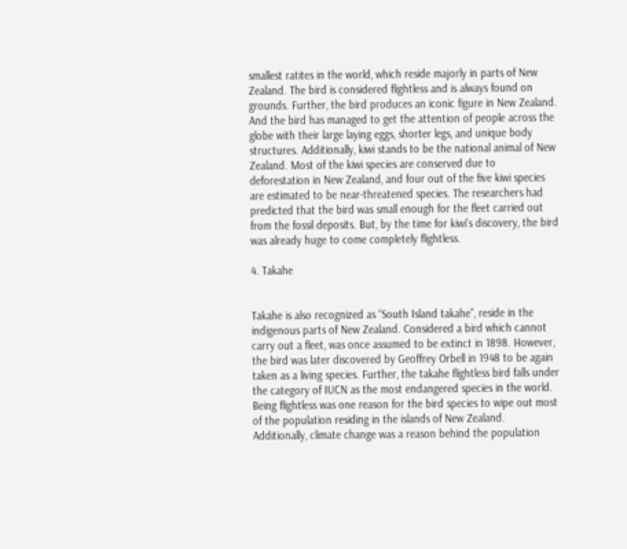smallest ratites in the world, which reside majorly in parts of New Zealand. The bird is considered flightless and is always found on grounds. Further, the bird produces an iconic figure in New Zealand. And the bird has managed to get the attention of people across the globe with their large laying eggs, shorter legs, and unique body structures. Additionally, kiwi stands to be the national animal of New Zealand. Most of the kiwi species are conserved due to deforestation in New Zealand, and four out of the five kiwi species are estimated to be near-threatened species. The researchers had predicted that the bird was small enough for the fleet carried out from the fossil deposits. But, by the time for kiwi’s discovery, the bird was already huge to come completely flightless.

4. Takahe


Takahe is also recognized as “South Island takahe”, reside in the indigenous parts of New Zealand. Considered a bird which cannot carry out a fleet, was once assumed to be extinct in 1898. However, the bird was later discovered by Geoffrey Orbell in 1948 to be again taken as a living species. Further, the takahe flightless bird falls under the category of IUCN as the most endangered species in the world. Being flightless was one reason for the bird species to wipe out most of the population residing in the islands of New Zealand. Additionally, climate change was a reason behind the population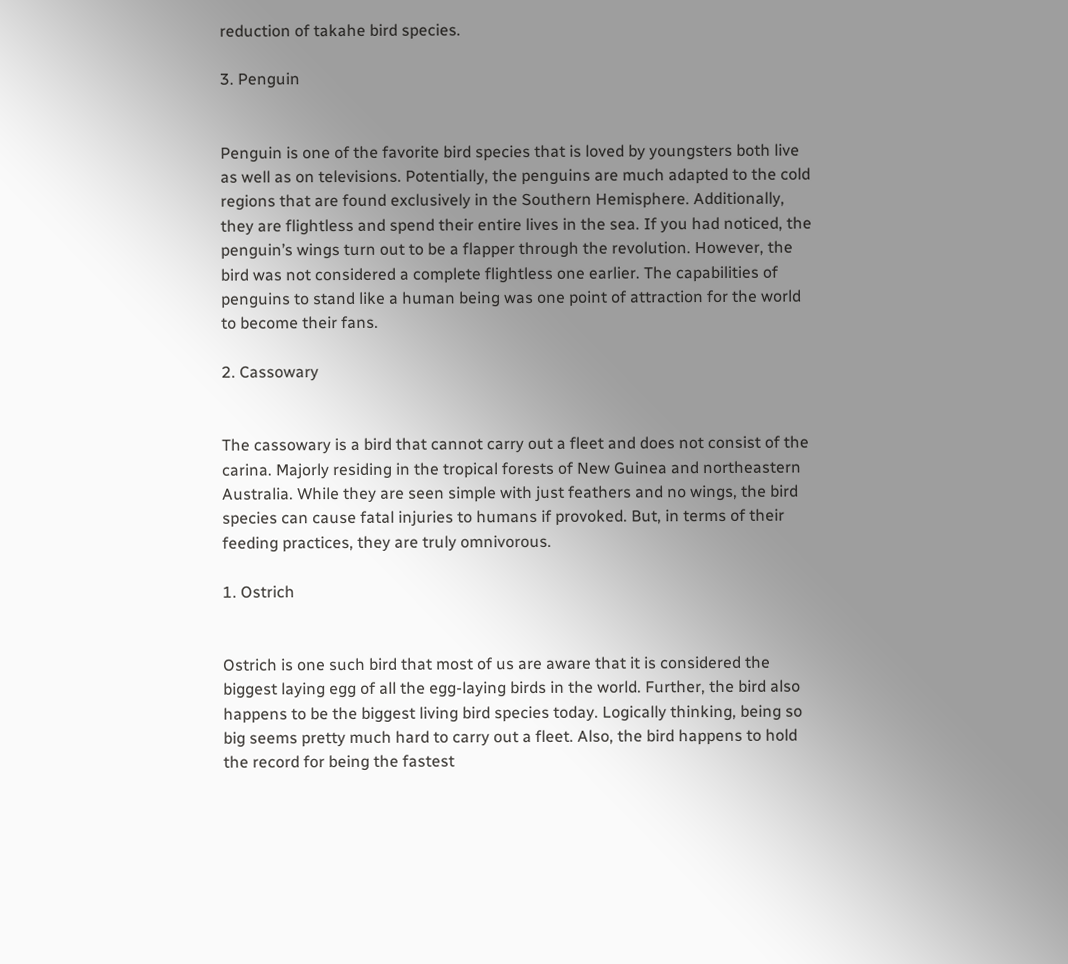reduction of takahe bird species.

3. Penguin


Penguin is one of the favorite bird species that is loved by youngsters both live as well as on televisions. Potentially, the penguins are much adapted to the cold regions that are found exclusively in the Southern Hemisphere. Additionally, they are flightless and spend their entire lives in the sea. If you had noticed, the penguin’s wings turn out to be a flapper through the revolution. However, the bird was not considered a complete flightless one earlier. The capabilities of penguins to stand like a human being was one point of attraction for the world to become their fans.

2. Cassowary


The cassowary is a bird that cannot carry out a fleet and does not consist of the carina. Majorly residing in the tropical forests of New Guinea and northeastern Australia. While they are seen simple with just feathers and no wings, the bird species can cause fatal injuries to humans if provoked. But, in terms of their feeding practices, they are truly omnivorous.

1. Ostrich


Ostrich is one such bird that most of us are aware that it is considered the biggest laying egg of all the egg-laying birds in the world. Further, the bird also happens to be the biggest living bird species today. Logically thinking, being so big seems pretty much hard to carry out a fleet. Also, the bird happens to hold the record for being the fastest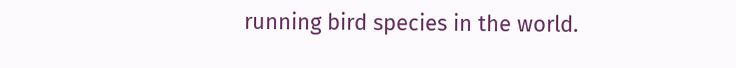running bird species in the world.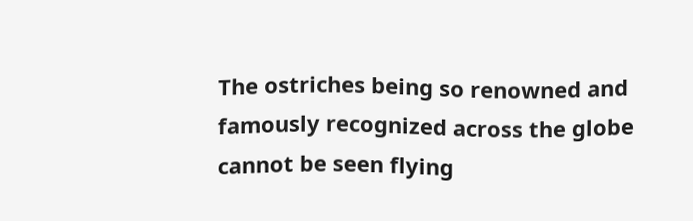The ostriches being so renowned and famously recognized across the globe cannot be seen flying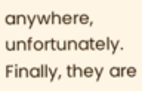anywhere, unfortunately. Finally, they are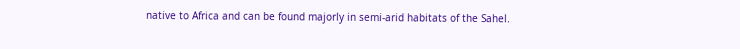native to Africa and can be found majorly in semi-arid habitats of the Sahel.